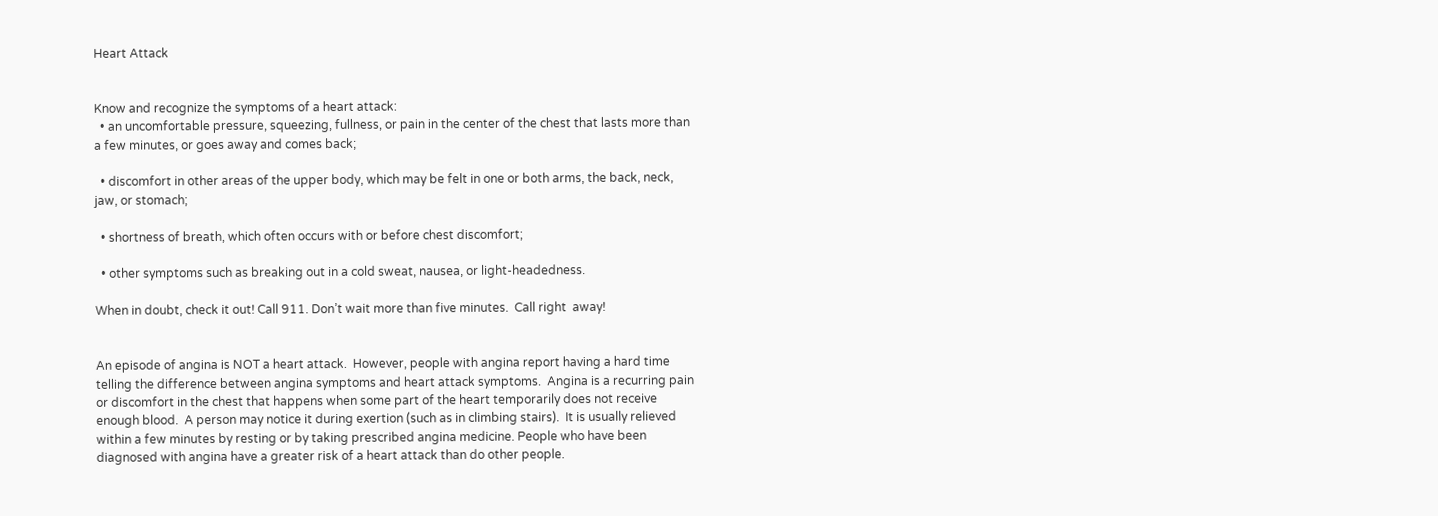Heart Attack


Know and recognize the symptoms of a heart attack:
  • an uncomfortable pressure, squeezing, fullness, or pain in the center of the chest that lasts more than a few minutes, or goes away and comes back;

  • discomfort in other areas of the upper body, which may be felt in one or both arms, the back, neck, jaw, or stomach;

  • shortness of breath, which often occurs with or before chest discomfort;

  • other symptoms such as breaking out in a cold sweat, nausea, or light-headedness.

When in doubt, check it out! Call 911. Don’t wait more than five minutes.  Call right  away!


An episode of angina is NOT a heart attack.  However, people with angina report having a hard time telling the difference between angina symptoms and heart attack symptoms.  Angina is a recurring pain or discomfort in the chest that happens when some part of the heart temporarily does not receive enough blood.  A person may notice it during exertion (such as in climbing stairs).  It is usually relieved within a few minutes by resting or by taking prescribed angina medicine. People who have been diagnosed with angina have a greater risk of a heart attack than do other people.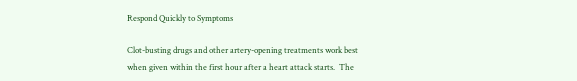Respond Quickly to Symptoms

Clot-busting drugs and other artery-opening treatments work best when given within the first hour after a heart attack starts.  The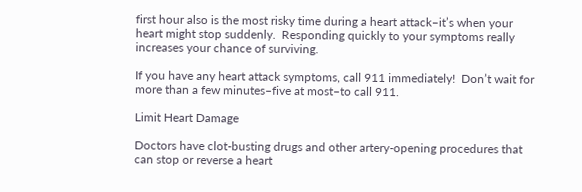first hour also is the most risky time during a heart attack–it’s when your heart might stop suddenly.  Responding quickly to your symptoms really increases your chance of surviving.

If you have any heart attack symptoms, call 911 immediately!  Don’t wait for more than a few minutes–five at most–to call 911.

Limit Heart Damage

Doctors have clot-busting drugs and other artery-opening procedures that can stop or reverse a heart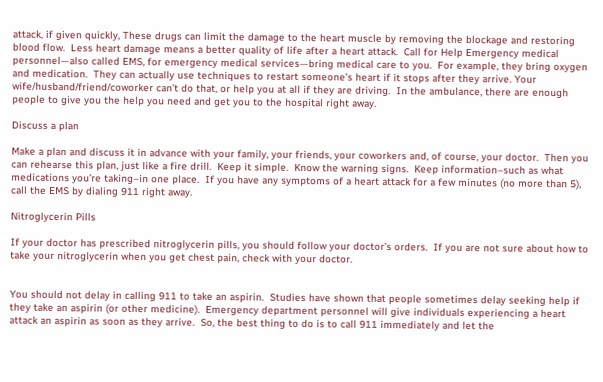attack, if given quickly, These drugs can limit the damage to the heart muscle by removing the blockage and restoring blood flow.  Less heart damage means a better quality of life after a heart attack.  Call for Help Emergency medical personnel—also called EMS, for emergency medical services—bring medical care to you.  For example, they bring oxygen and medication.  They can actually use techniques to restart someone’s heart if it stops after they arrive. Your wife/husband/friend/coworker can’t do that, or help you at all if they are driving.  In the ambulance, there are enough people to give you the help you need and get you to the hospital right away.

Discuss a plan

Make a plan and discuss it in advance with your family, your friends, your coworkers and, of course, your doctor.  Then you can rehearse this plan, just like a fire drill.  Keep it simple.  Know the warning signs.  Keep information–such as what medications you’re taking–in one place.  If you have any symptoms of a heart attack for a few minutes (no more than 5), call the EMS by dialing 911 right away.

Nitroglycerin Pills

If your doctor has prescribed nitroglycerin pills, you should follow your doctor’s orders.  If you are not sure about how to take your nitroglycerin when you get chest pain, check with your doctor.


You should not delay in calling 911 to take an aspirin.  Studies have shown that people sometimes delay seeking help if they take an aspirin (or other medicine).  Emergency department personnel will give individuals experiencing a heart attack an aspirin as soon as they arrive.  So, the best thing to do is to call 911 immediately and let the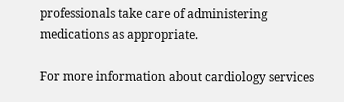professionals take care of administering medications as appropriate.

For more information about cardiology services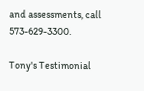and assessments, call 573-629-3300.

Tony's Testimonial